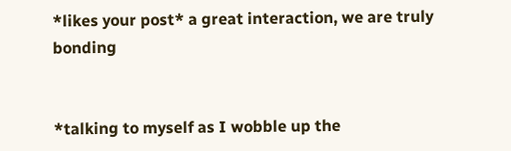*likes your post* a great interaction, we are truly bonding


*talking to myself as I wobble up the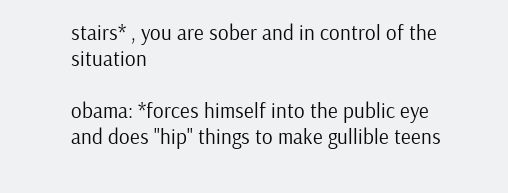stairs* , you are sober and in control of the situation

obama: *forces himself into the public eye and does "hip" things to make gullible teens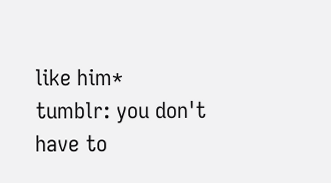like him*
tumblr: you don't have to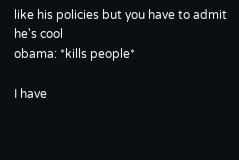like his policies but you have to admit he's cool
obama: *kills people*

I have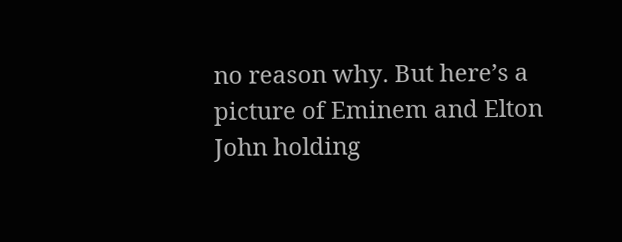no reason why. But here’s a picture of Eminem and Elton John holding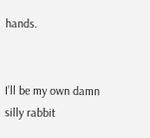hands.


I’ll be my own damn silly rabbit